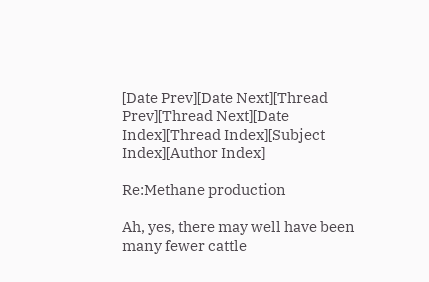[Date Prev][Date Next][Thread Prev][Thread Next][Date Index][Thread Index][Subject Index][Author Index]

Re:Methane production

Ah, yes, there may well have been many fewer cattle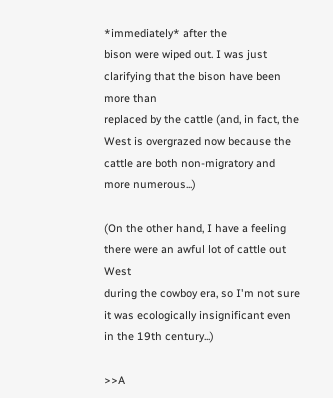*immediately* after the
bison were wiped out. I was just clarifying that the bison have been more than
replaced by the cattle (and, in fact, the West is overgrazed now because the
cattle are both non-migratory and more numerous...)

(On the other hand, I have a feeling there were an awful lot of cattle out West
during the cowboy era, so I'm not sure it was ecologically insignificant even
in the 19th century...)

>>A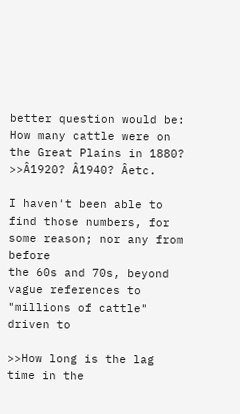better question would be: How many cattle were on the Great Plains in 1880?
>>Â1920? Â1940? Âetc.

I haven't been able to find those numbers, for some reason; nor any from before
the 60s and 70s, beyond vague references to "millions of cattle" driven to

>>How long is the lag time in the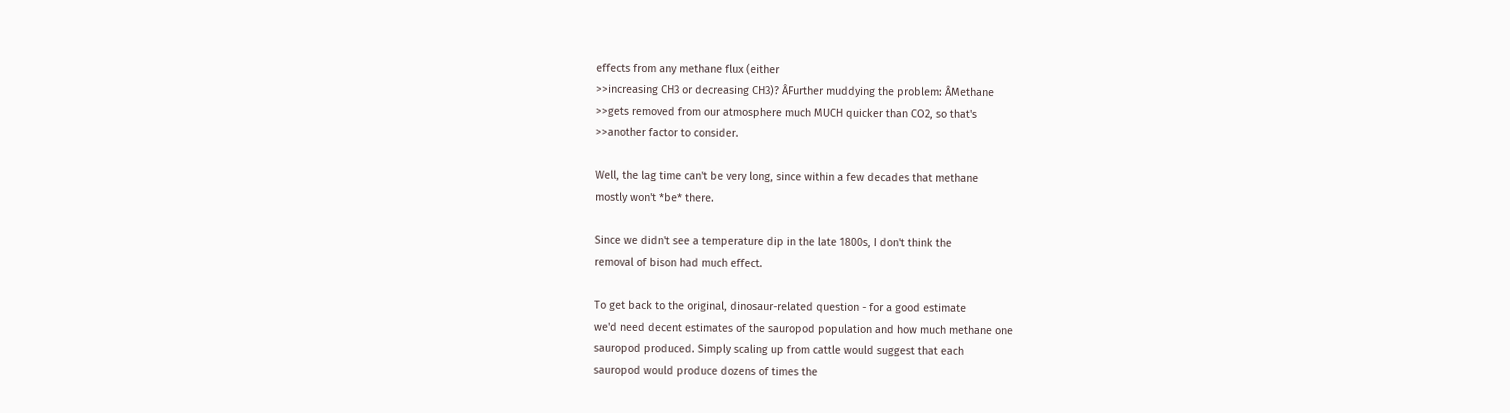effects from any methane flux (either
>>increasing CH3 or decreasing CH3)? ÂFurther muddying the problem: ÂMethane
>>gets removed from our atmosphere much MUCH quicker than CO2, so that's
>>another factor to consider.

Well, the lag time can't be very long, since within a few decades that methane
mostly won't *be* there.

Since we didn't see a temperature dip in the late 1800s, I don't think the
removal of bison had much effect.

To get back to the original, dinosaur-related question - for a good estimate
we'd need decent estimates of the sauropod population and how much methane one
sauropod produced. Simply scaling up from cattle would suggest that each
sauropod would produce dozens of times the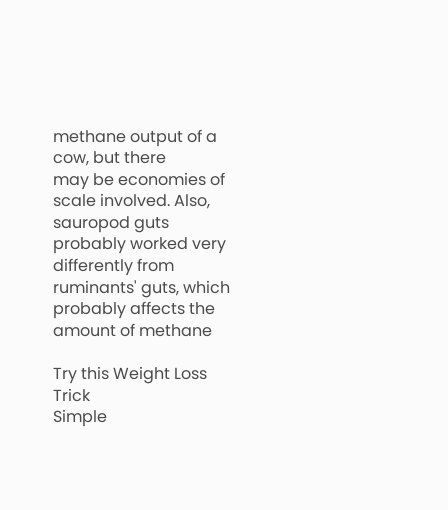methane output of a cow, but there
may be economies of scale involved. Also, sauropod guts probably worked very
differently from ruminants' guts, which probably affects the amount of methane

Try this Weight Loss Trick
Simple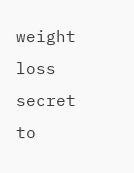weight loss secret to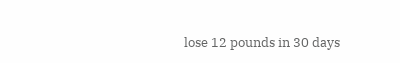lose 12 pounds in 30 days